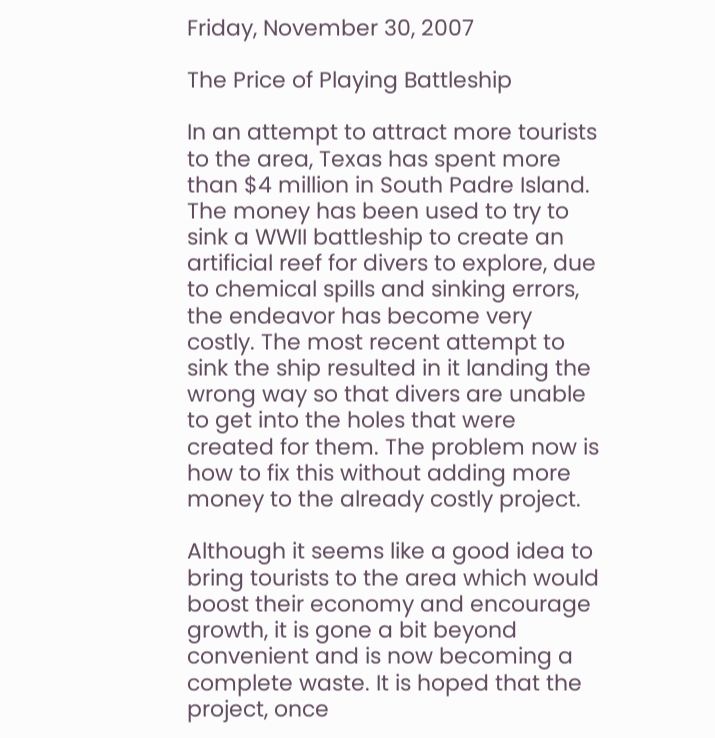Friday, November 30, 2007

The Price of Playing Battleship

In an attempt to attract more tourists to the area, Texas has spent more than $4 million in South Padre Island. The money has been used to try to sink a WWII battleship to create an artificial reef for divers to explore, due to chemical spills and sinking errors, the endeavor has become very costly. The most recent attempt to sink the ship resulted in it landing the wrong way so that divers are unable to get into the holes that were created for them. The problem now is how to fix this without adding more money to the already costly project.

Although it seems like a good idea to bring tourists to the area which would boost their economy and encourage growth, it is gone a bit beyond convenient and is now becoming a complete waste. It is hoped that the project, once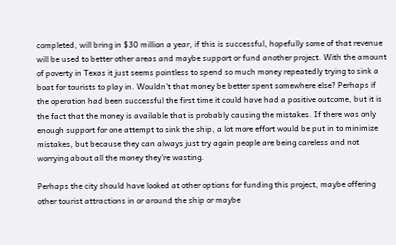completed, will bring in $30 million a year, if this is successful, hopefully some of that revenue will be used to better other areas and maybe support or fund another project. With the amount of poverty in Texas it just seems pointless to spend so much money repeatedly trying to sink a boat for tourists to play in. Wouldn't that money be better spent somewhere else? Perhaps if the operation had been successful the first time it could have had a positive outcome, but it is the fact that the money is available that is probably causing the mistakes. If there was only enough support for one attempt to sink the ship, a lot more effort would be put in to minimize mistakes, but because they can always just try again people are being careless and not worrying about all the money they're wasting.

Perhaps the city should have looked at other options for funding this project, maybe offering other tourist attractions in or around the ship or maybe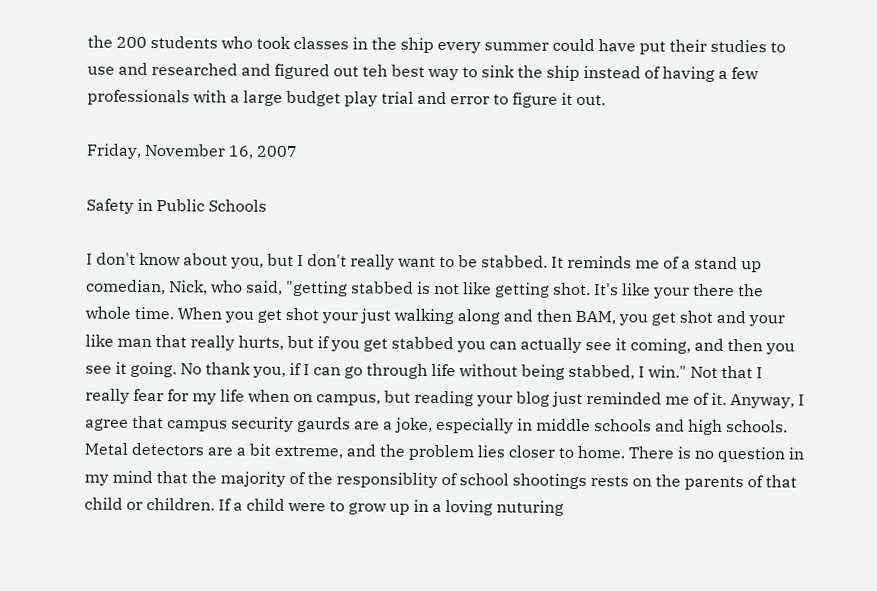the 200 students who took classes in the ship every summer could have put their studies to use and researched and figured out teh best way to sink the ship instead of having a few professionals with a large budget play trial and error to figure it out.

Friday, November 16, 2007

Safety in Public Schools

I don't know about you, but I don't really want to be stabbed. It reminds me of a stand up comedian, Nick, who said, "getting stabbed is not like getting shot. It's like your there the whole time. When you get shot your just walking along and then BAM, you get shot and your like man that really hurts, but if you get stabbed you can actually see it coming, and then you see it going. No thank you, if I can go through life without being stabbed, I win." Not that I really fear for my life when on campus, but reading your blog just reminded me of it. Anyway, I agree that campus security gaurds are a joke, especially in middle schools and high schools. Metal detectors are a bit extreme, and the problem lies closer to home. There is no question in my mind that the majority of the responsiblity of school shootings rests on the parents of that child or children. If a child were to grow up in a loving nuturing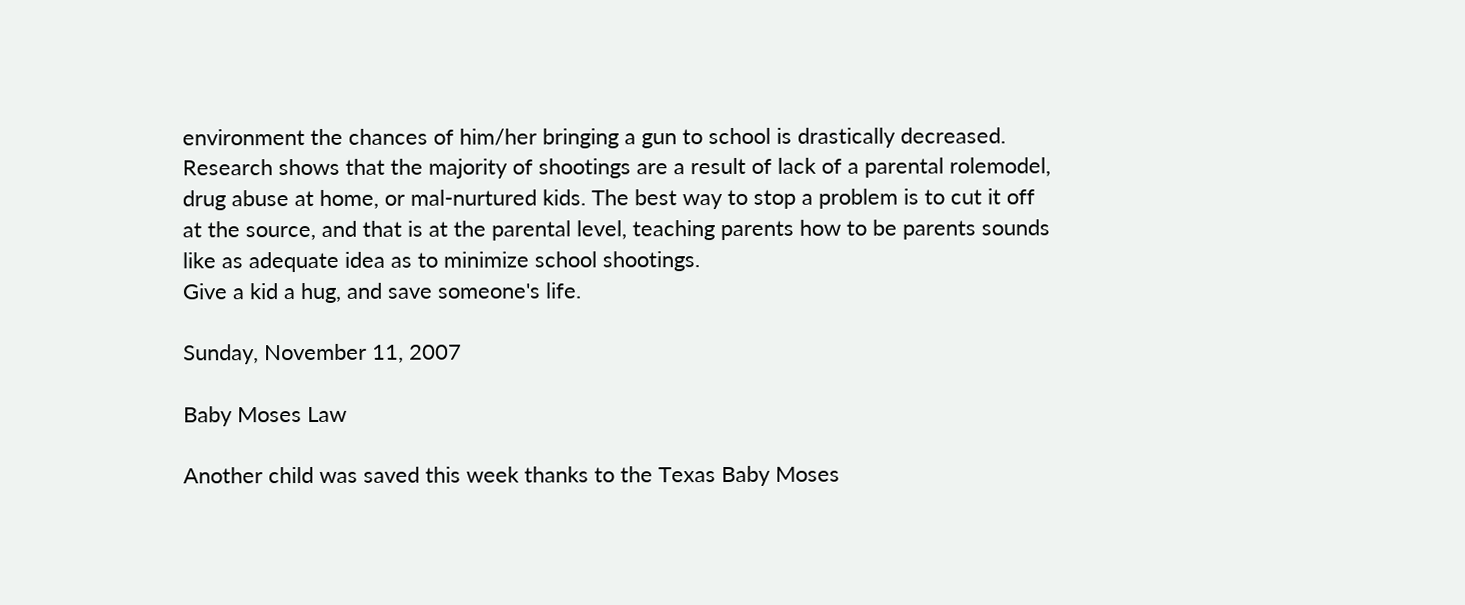environment the chances of him/her bringing a gun to school is drastically decreased. Research shows that the majority of shootings are a result of lack of a parental rolemodel, drug abuse at home, or mal-nurtured kids. The best way to stop a problem is to cut it off at the source, and that is at the parental level, teaching parents how to be parents sounds like as adequate idea as to minimize school shootings.
Give a kid a hug, and save someone's life.

Sunday, November 11, 2007

Baby Moses Law

Another child was saved this week thanks to the Texas Baby Moses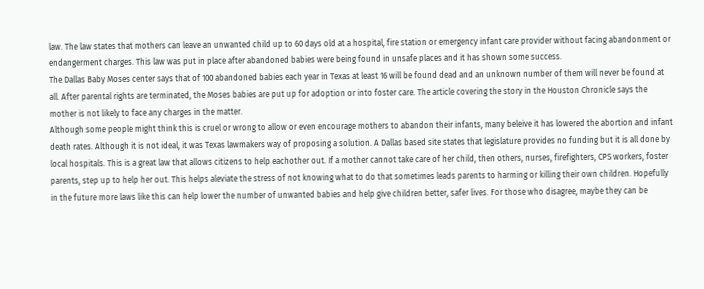law. The law states that mothers can leave an unwanted child up to 60 days old at a hospital, fire station or emergency infant care provider without facing abandonment or endangerment charges. This law was put in place after abandoned babies were being found in unsafe places and it has shown some success.
The Dallas Baby Moses center says that of 100 abandoned babies each year in Texas at least 16 will be found dead and an unknown number of them will never be found at all. After parental rights are terminated, the Moses babies are put up for adoption or into foster care. The article covering the story in the Houston Chronicle says the mother is not likely to face any charges in the matter.
Although some people might think this is cruel or wrong to allow or even encourage mothers to abandon their infants, many beleive it has lowered the abortion and infant death rates. Although it is not ideal, it was Texas lawmakers way of proposing a solution. A Dallas based site states that legislature provides no funding but it is all done by local hospitals. This is a great law that allows citizens to help eachother out. If a mother cannot take care of her child, then others, nurses, firefighters, CPS workers, foster parents, step up to help her out. This helps aleviate the stress of not knowing what to do that sometimes leads parents to harming or killing their own children. Hopefully in the future more laws like this can help lower the number of unwanted babies and help give children better, safer lives. For those who disagree, maybe they can be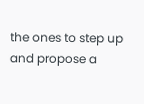the ones to step up and propose a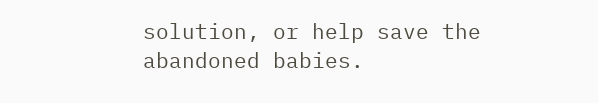solution, or help save the abandoned babies.